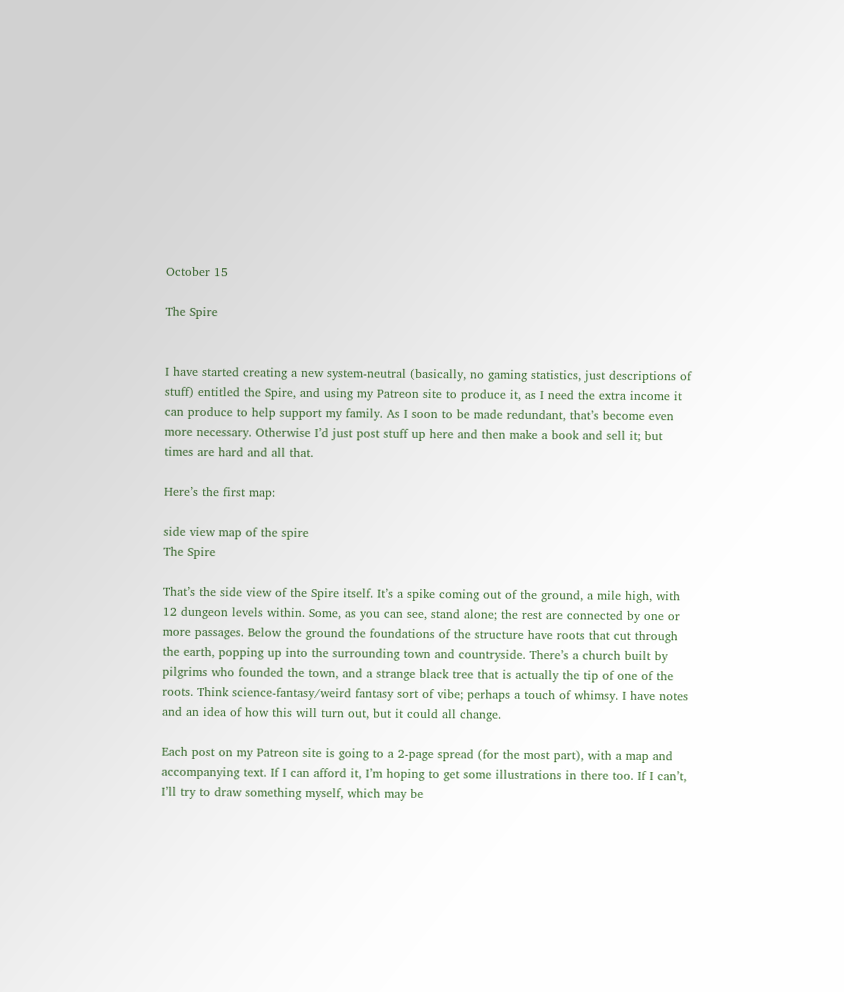October 15

The Spire


I have started creating a new system-neutral (basically, no gaming statistics, just descriptions of stuff) entitled the Spire, and using my Patreon site to produce it, as I need the extra income it can produce to help support my family. As I soon to be made redundant, that’s become even more necessary. Otherwise I’d just post stuff up here and then make a book and sell it; but times are hard and all that.

Here’s the first map:

side view map of the spire
The Spire

That’s the side view of the Spire itself. It’s a spike coming out of the ground, a mile high, with 12 dungeon levels within. Some, as you can see, stand alone; the rest are connected by one or more passages. Below the ground the foundations of the structure have roots that cut through the earth, popping up into the surrounding town and countryside. There’s a church built by pilgrims who founded the town, and a strange black tree that is actually the tip of one of the roots. Think science-fantasy/weird fantasy sort of vibe; perhaps a touch of whimsy. I have notes and an idea of how this will turn out, but it could all change.

Each post on my Patreon site is going to a 2-page spread (for the most part), with a map and accompanying text. If I can afford it, I’m hoping to get some illustrations in there too. If I can’t, I’ll try to draw something myself, which may be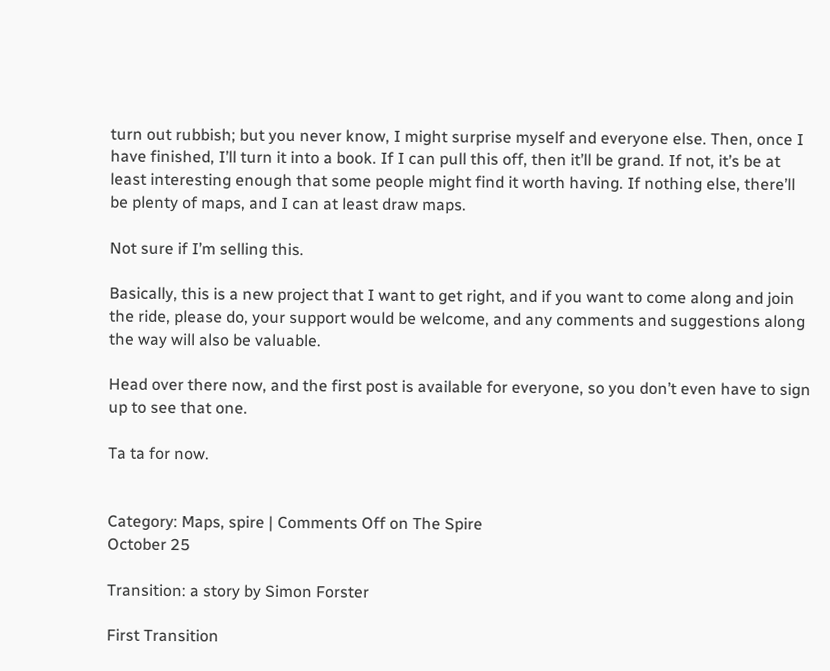turn out rubbish; but you never know, I might surprise myself and everyone else. Then, once I have finished, I’ll turn it into a book. If I can pull this off, then it’ll be grand. If not, it’s be at least interesting enough that some people might find it worth having. If nothing else, there’ll be plenty of maps, and I can at least draw maps.

Not sure if I’m selling this.

Basically, this is a new project that I want to get right, and if you want to come along and join the ride, please do, your support would be welcome, and any comments and suggestions along the way will also be valuable.

Head over there now, and the first post is available for everyone, so you don’t even have to sign up to see that one.

Ta ta for now.


Category: Maps, spire | Comments Off on The Spire
October 25

Transition: a story by Simon Forster

First Transition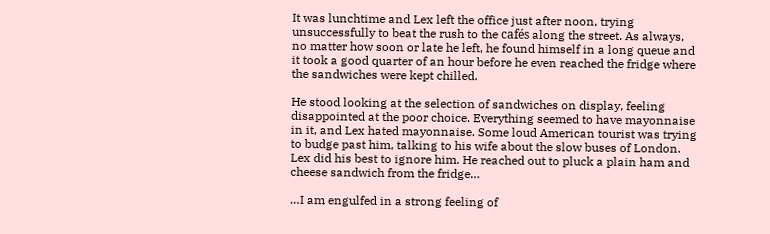It was lunchtime and Lex left the office just after noon, trying unsuccessfully to beat the rush to the cafés along the street. As always, no matter how soon or late he left, he found himself in a long queue and it took a good quarter of an hour before he even reached the fridge where the sandwiches were kept chilled.

He stood looking at the selection of sandwiches on display, feeling disappointed at the poor choice. Everything seemed to have mayonnaise in it, and Lex hated mayonnaise. Some loud American tourist was trying to budge past him, talking to his wife about the slow buses of London. Lex did his best to ignore him. He reached out to pluck a plain ham and cheese sandwich from the fridge…

…I am engulfed in a strong feeling of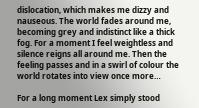dislocation, which makes me dizzy and nauseous. The world fades around me, becoming grey and indistinct like a thick fog. For a moment I feel weightless and silence reigns all around me. Then the feeling passes and in a swirl of colour the world rotates into view once more…

For a long moment Lex simply stood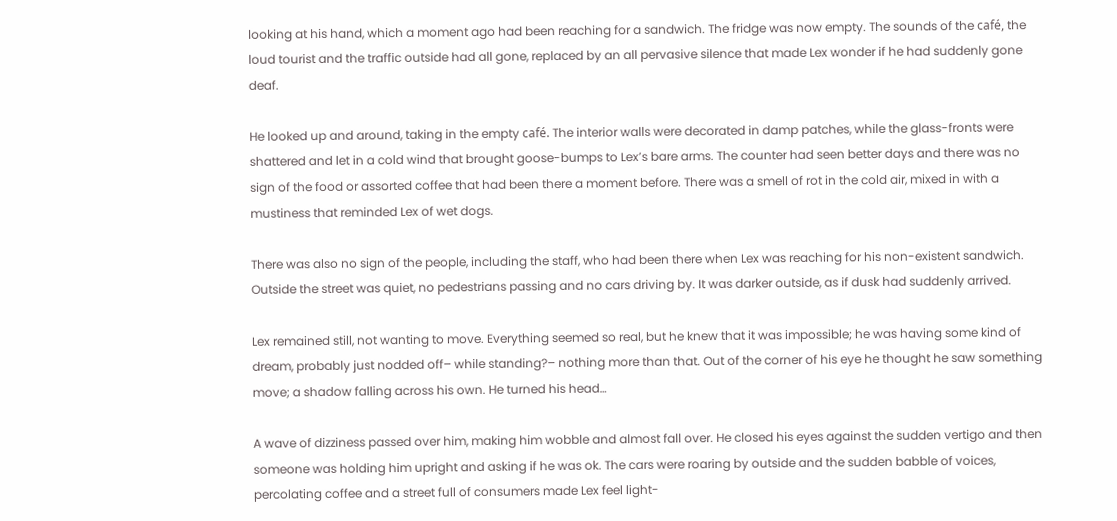looking at his hand, which a moment ago had been reaching for a sandwich. The fridge was now empty. The sounds of the café, the loud tourist and the traffic outside had all gone, replaced by an all pervasive silence that made Lex wonder if he had suddenly gone deaf.

He looked up and around, taking in the empty café. The interior walls were decorated in damp patches, while the glass-fronts were shattered and let in a cold wind that brought goose-bumps to Lex’s bare arms. The counter had seen better days and there was no sign of the food or assorted coffee that had been there a moment before. There was a smell of rot in the cold air, mixed in with a mustiness that reminded Lex of wet dogs.

There was also no sign of the people, including the staff, who had been there when Lex was reaching for his non-existent sandwich. Outside the street was quiet, no pedestrians passing and no cars driving by. It was darker outside, as if dusk had suddenly arrived.

Lex remained still, not wanting to move. Everything seemed so real, but he knew that it was impossible; he was having some kind of dream, probably just nodded off– while standing?– nothing more than that. Out of the corner of his eye he thought he saw something move; a shadow falling across his own. He turned his head…

A wave of dizziness passed over him, making him wobble and almost fall over. He closed his eyes against the sudden vertigo and then someone was holding him upright and asking if he was ok. The cars were roaring by outside and the sudden babble of voices, percolating coffee and a street full of consumers made Lex feel light-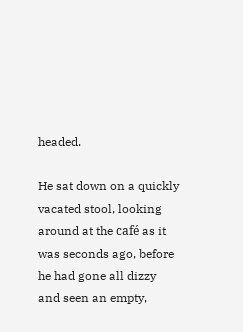headed.

He sat down on a quickly vacated stool, looking around at the café as it was seconds ago, before he had gone all dizzy and seen an empty,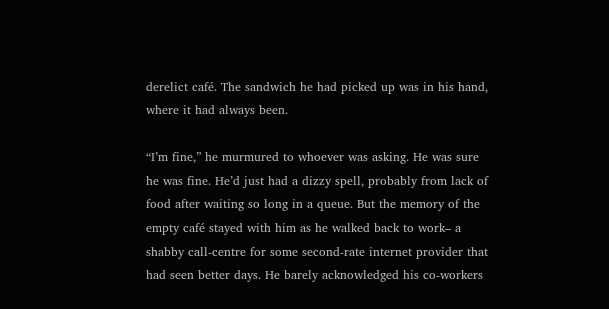derelict café. The sandwich he had picked up was in his hand, where it had always been.

“I’m fine,” he murmured to whoever was asking. He was sure he was fine. He’d just had a dizzy spell, probably from lack of food after waiting so long in a queue. But the memory of the empty café stayed with him as he walked back to work– a shabby call-centre for some second-rate internet provider that had seen better days. He barely acknowledged his co-workers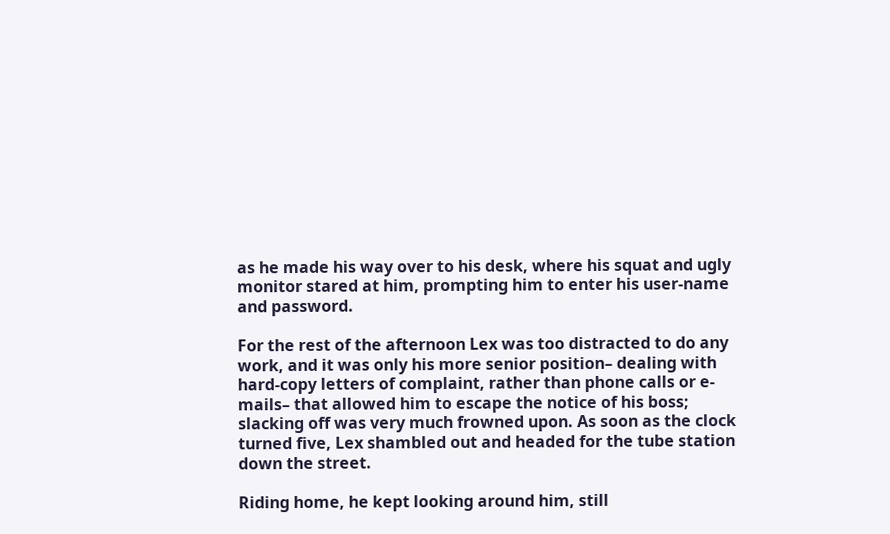as he made his way over to his desk, where his squat and ugly monitor stared at him, prompting him to enter his user-name and password.

For the rest of the afternoon Lex was too distracted to do any work, and it was only his more senior position– dealing with hard-copy letters of complaint, rather than phone calls or e-mails– that allowed him to escape the notice of his boss; slacking off was very much frowned upon. As soon as the clock turned five, Lex shambled out and headed for the tube station down the street.

Riding home, he kept looking around him, still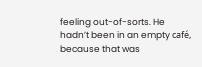feeling out-of-sorts. He hadn’t been in an empty café, because that was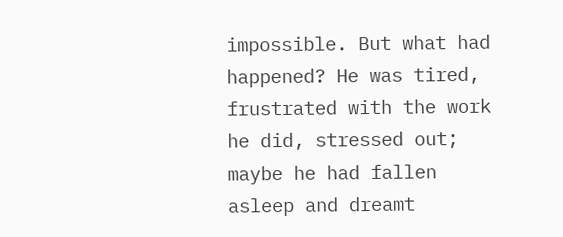impossible. But what had happened? He was tired, frustrated with the work he did, stressed out; maybe he had fallen asleep and dreamt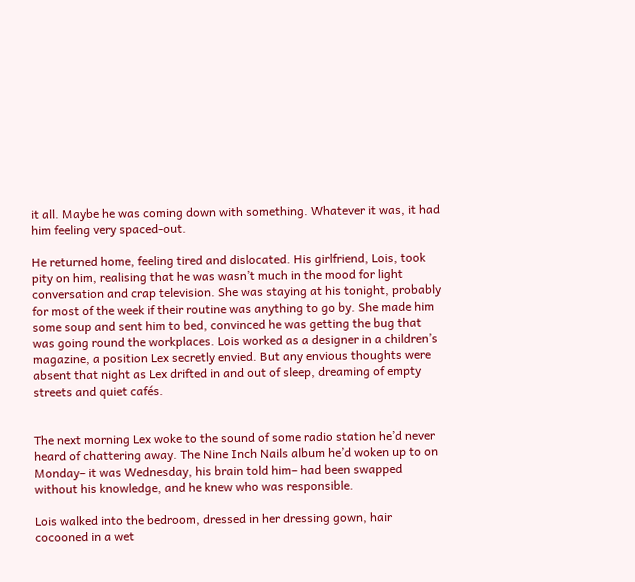it all. Maybe he was coming down with something. Whatever it was, it had him feeling very spaced-out.

He returned home, feeling tired and dislocated. His girlfriend, Lois, took pity on him, realising that he was wasn’t much in the mood for light conversation and crap television. She was staying at his tonight, probably for most of the week if their routine was anything to go by. She made him some soup and sent him to bed, convinced he was getting the bug that was going round the workplaces. Lois worked as a designer in a children’s magazine, a position Lex secretly envied. But any envious thoughts were absent that night as Lex drifted in and out of sleep, dreaming of empty streets and quiet cafés.


The next morning Lex woke to the sound of some radio station he’d never heard of chattering away. The Nine Inch Nails album he’d woken up to on Monday– it was Wednesday, his brain told him– had been swapped without his knowledge, and he knew who was responsible.

Lois walked into the bedroom, dressed in her dressing gown, hair cocooned in a wet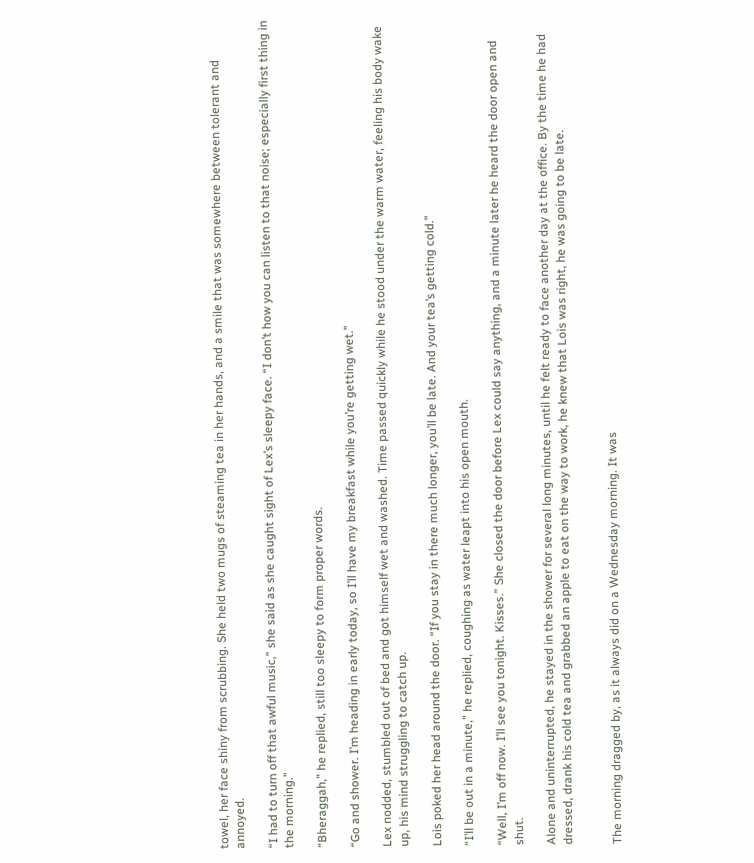towel, her face shiny from scrubbing. She held two mugs of steaming tea in her hands, and a smile that was somewhere between tolerant and annoyed.

“I had to turn off that awful music,” she said as she caught sight of Lex’s sleepy face. “I don’t how you can listen to that noise; especially first thing in the morning.”

“Bheraggah,” he replied, still too sleepy to form proper words.

“Go and shower. I’m heading in early today, so I’ll have my breakfast while you’re getting wet.”

Lex nodded, stumbled out of bed and got himself wet and washed. Time passed quickly while he stood under the warm water, feeling his body wake up, his mind struggling to catch up.

Lois poked her head around the door. “If you stay in there much longer, you’ll be late. And your tea’s getting cold.”

“I’ll be out in a minute,” he replied, coughing as water leapt into his open mouth.

“Well, I’m off now. I’ll see you tonight. Kisses.” She closed the door before Lex could say anything, and a minute later he heard the door open and shut.

Alone and uninterrupted, he stayed in the shower for several long minutes, until he felt ready to face another day at the office. By the time he had dressed, drank his cold tea and grabbed an apple to eat on the way to work, he knew that Lois was right, he was going to be late.


The morning dragged by, as it always did on a Wednesday morning. It was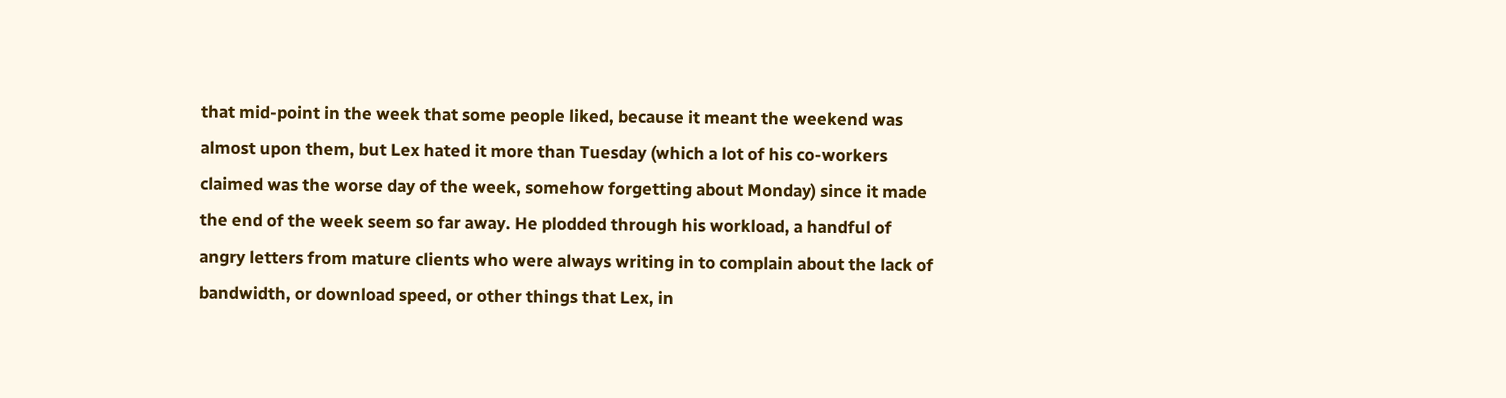that mid-point in the week that some people liked, because it meant the weekend was almost upon them, but Lex hated it more than Tuesday (which a lot of his co-workers claimed was the worse day of the week, somehow forgetting about Monday) since it made the end of the week seem so far away. He plodded through his workload, a handful of angry letters from mature clients who were always writing in to complain about the lack of bandwidth, or download speed, or other things that Lex, in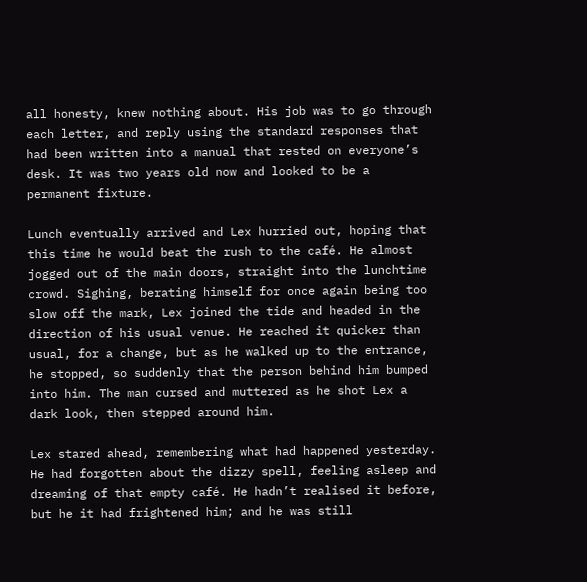all honesty, knew nothing about. His job was to go through each letter, and reply using the standard responses that had been written into a manual that rested on everyone’s desk. It was two years old now and looked to be a permanent fixture.

Lunch eventually arrived and Lex hurried out, hoping that this time he would beat the rush to the café. He almost jogged out of the main doors, straight into the lunchtime crowd. Sighing, berating himself for once again being too slow off the mark, Lex joined the tide and headed in the direction of his usual venue. He reached it quicker than usual, for a change, but as he walked up to the entrance, he stopped, so suddenly that the person behind him bumped into him. The man cursed and muttered as he shot Lex a dark look, then stepped around him.

Lex stared ahead, remembering what had happened yesterday. He had forgotten about the dizzy spell, feeling asleep and dreaming of that empty café. He hadn’t realised it before, but he it had frightened him; and he was still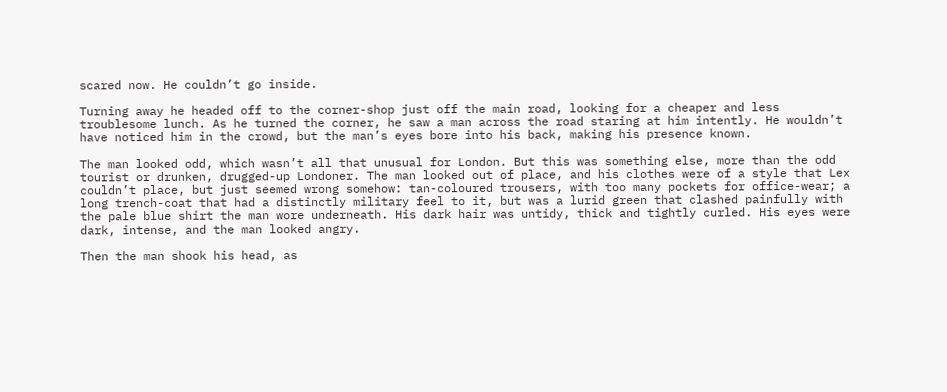scared now. He couldn’t go inside.

Turning away he headed off to the corner-shop just off the main road, looking for a cheaper and less troublesome lunch. As he turned the corner, he saw a man across the road staring at him intently. He wouldn’t have noticed him in the crowd, but the man’s eyes bore into his back, making his presence known.

The man looked odd, which wasn’t all that unusual for London. But this was something else, more than the odd tourist or drunken, drugged-up Londoner. The man looked out of place, and his clothes were of a style that Lex couldn’t place, but just seemed wrong somehow: tan-coloured trousers, with too many pockets for office-wear; a long trench-coat that had a distinctly military feel to it, but was a lurid green that clashed painfully with the pale blue shirt the man wore underneath. His dark hair was untidy, thick and tightly curled. His eyes were dark, intense, and the man looked angry.

Then the man shook his head, as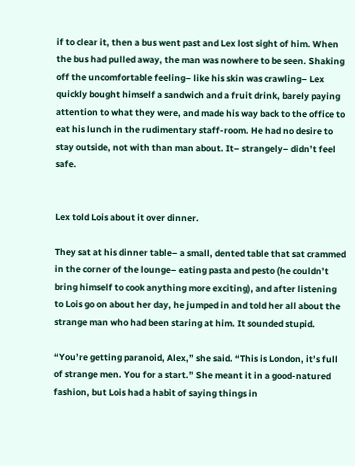if to clear it, then a bus went past and Lex lost sight of him. When the bus had pulled away, the man was nowhere to be seen. Shaking off the uncomfortable feeling– like his skin was crawling– Lex quickly bought himself a sandwich and a fruit drink, barely paying attention to what they were, and made his way back to the office to eat his lunch in the rudimentary staff-room. He had no desire to stay outside, not with than man about. It– strangely– didn’t feel safe.


Lex told Lois about it over dinner.

They sat at his dinner table– a small, dented table that sat crammed in the corner of the lounge– eating pasta and pesto (he couldn’t bring himself to cook anything more exciting), and after listening to Lois go on about her day, he jumped in and told her all about the strange man who had been staring at him. It sounded stupid.

“You’re getting paranoid, Alex,” she said. “This is London, it’s full of strange men. You for a start.” She meant it in a good-natured fashion, but Lois had a habit of saying things in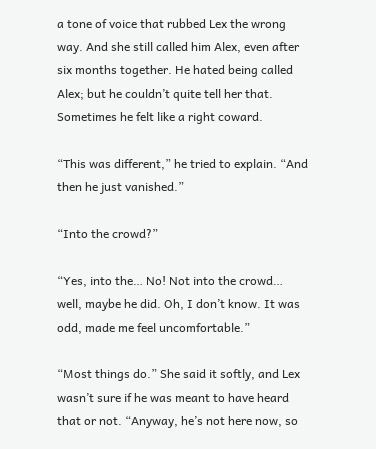a tone of voice that rubbed Lex the wrong way. And she still called him Alex, even after six months together. He hated being called Alex; but he couldn’t quite tell her that. Sometimes he felt like a right coward.

“This was different,” he tried to explain. “And then he just vanished.”

“Into the crowd?”

“Yes, into the… No! Not into the crowd… well, maybe he did. Oh, I don’t know. It was odd, made me feel uncomfortable.”

“Most things do.” She said it softly, and Lex wasn’t sure if he was meant to have heard that or not. “Anyway, he’s not here now, so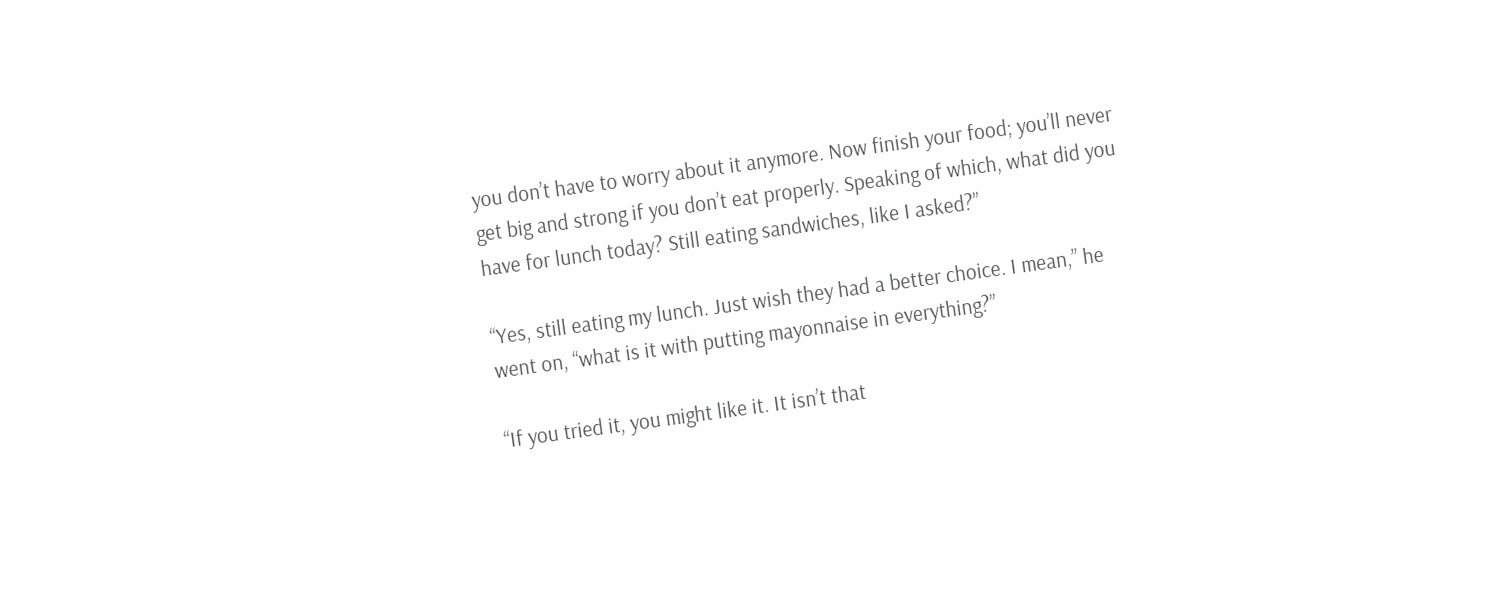you don’t have to worry about it anymore. Now finish your food; you’ll never get big and strong if you don’t eat properly. Speaking of which, what did you have for lunch today? Still eating sandwiches, like I asked?”

“Yes, still eating my lunch. Just wish they had a better choice. I mean,” he went on, “what is it with putting mayonnaise in everything?”

“If you tried it, you might like it. It isn’t that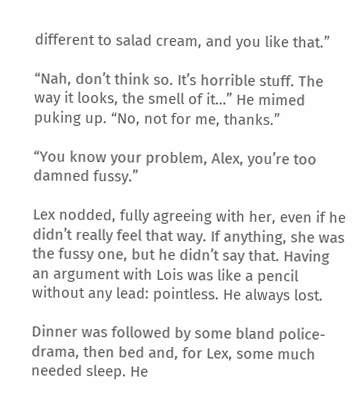different to salad cream, and you like that.”

“Nah, don’t think so. It’s horrible stuff. The way it looks, the smell of it…” He mimed puking up. “No, not for me, thanks.”

“You know your problem, Alex, you’re too damned fussy.”

Lex nodded, fully agreeing with her, even if he didn’t really feel that way. If anything, she was the fussy one, but he didn’t say that. Having an argument with Lois was like a pencil without any lead: pointless. He always lost.

Dinner was followed by some bland police-drama, then bed and, for Lex, some much needed sleep. He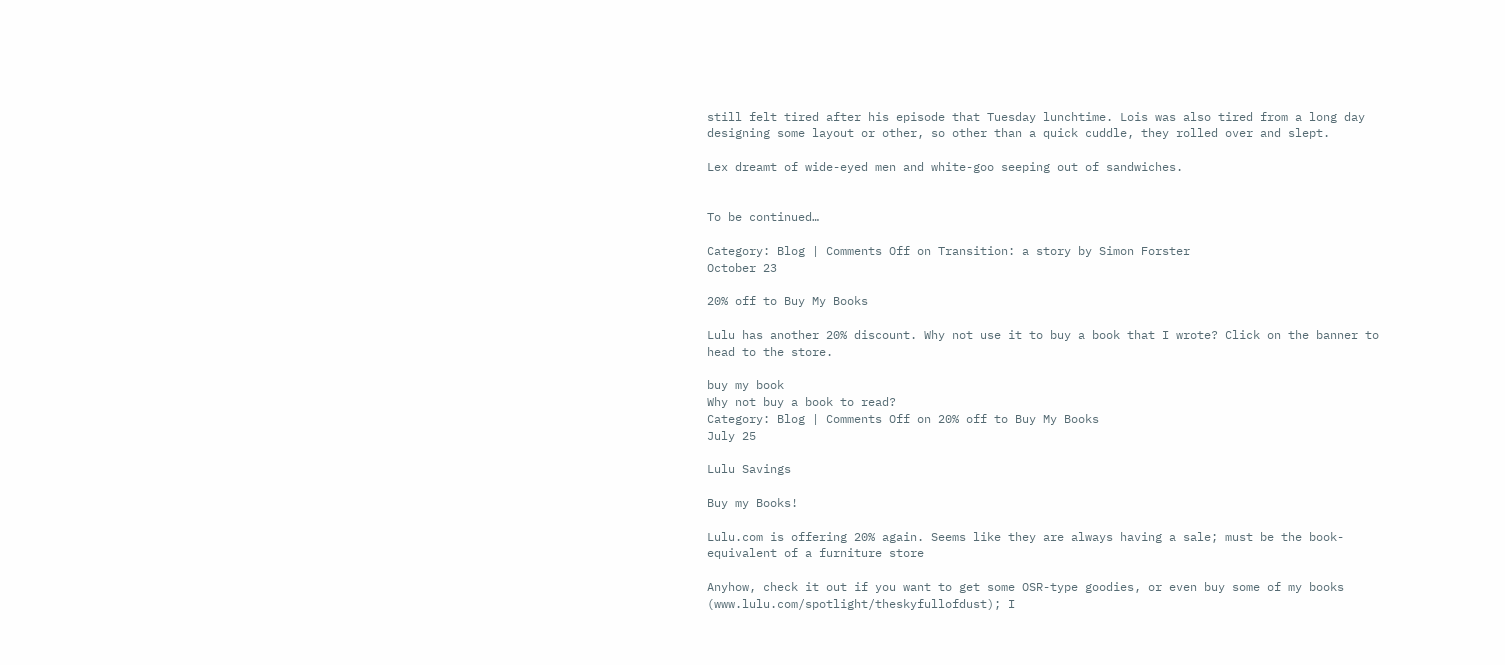still felt tired after his episode that Tuesday lunchtime. Lois was also tired from a long day designing some layout or other, so other than a quick cuddle, they rolled over and slept.

Lex dreamt of wide-eyed men and white-goo seeping out of sandwiches.


To be continued…

Category: Blog | Comments Off on Transition: a story by Simon Forster
October 23

20% off to Buy My Books

Lulu has another 20% discount. Why not use it to buy a book that I wrote? Click on the banner to head to the store.

buy my book
Why not buy a book to read?
Category: Blog | Comments Off on 20% off to Buy My Books
July 25

Lulu Savings

Buy my Books!

Lulu.com is offering 20% again. Seems like they are always having a sale; must be the book-equivalent of a furniture store

Anyhow, check it out if you want to get some OSR-type goodies, or even buy some of my books (www.lulu.com/spotlight/theskyfullofdust); I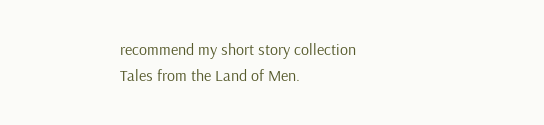recommend my short story collection Tales from the Land of Men.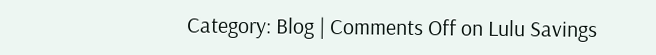Category: Blog | Comments Off on Lulu Savings